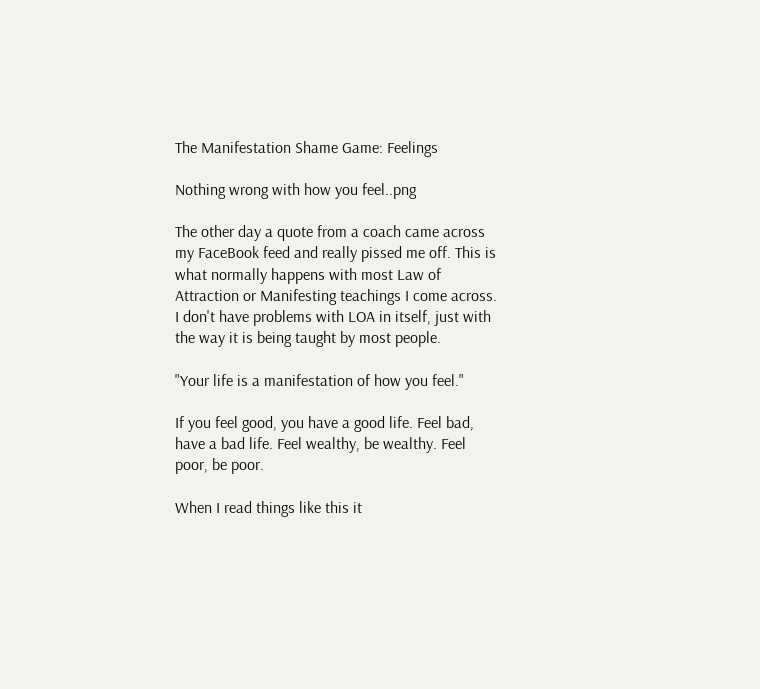The Manifestation Shame Game: Feelings

Nothing wrong with how you feel..png

The other day a quote from a coach came across my FaceBook feed and really pissed me off. This is what normally happens with most Law of Attraction or Manifesting teachings I come across. I don't have problems with LOA in itself, just with the way it is being taught by most people.

"Your life is a manifestation of how you feel."

If you feel good, you have a good life. Feel bad, have a bad life. Feel wealthy, be wealthy. Feel poor, be poor.

When I read things like this it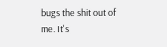bugs the shit out of me. It's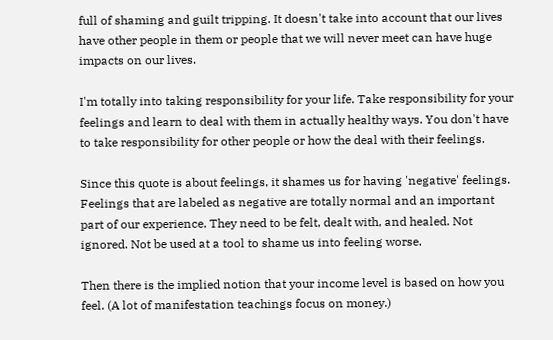full of shaming and guilt tripping. It doesn't take into account that our lives have other people in them or people that we will never meet can have huge impacts on our lives.

I'm totally into taking responsibility for your life. Take responsibility for your feelings and learn to deal with them in actually healthy ways. You don't have to take responsibility for other people or how the deal with their feelings.

Since this quote is about feelings, it shames us for having 'negative' feelings. Feelings that are labeled as negative are totally normal and an important part of our experience. They need to be felt, dealt with, and healed. Not ignored. Not be used at a tool to shame us into feeling worse.

Then there is the implied notion that your income level is based on how you feel. (A lot of manifestation teachings focus on money.)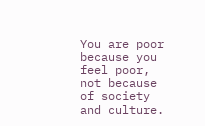You are poor because you feel poor, not because of society and culture.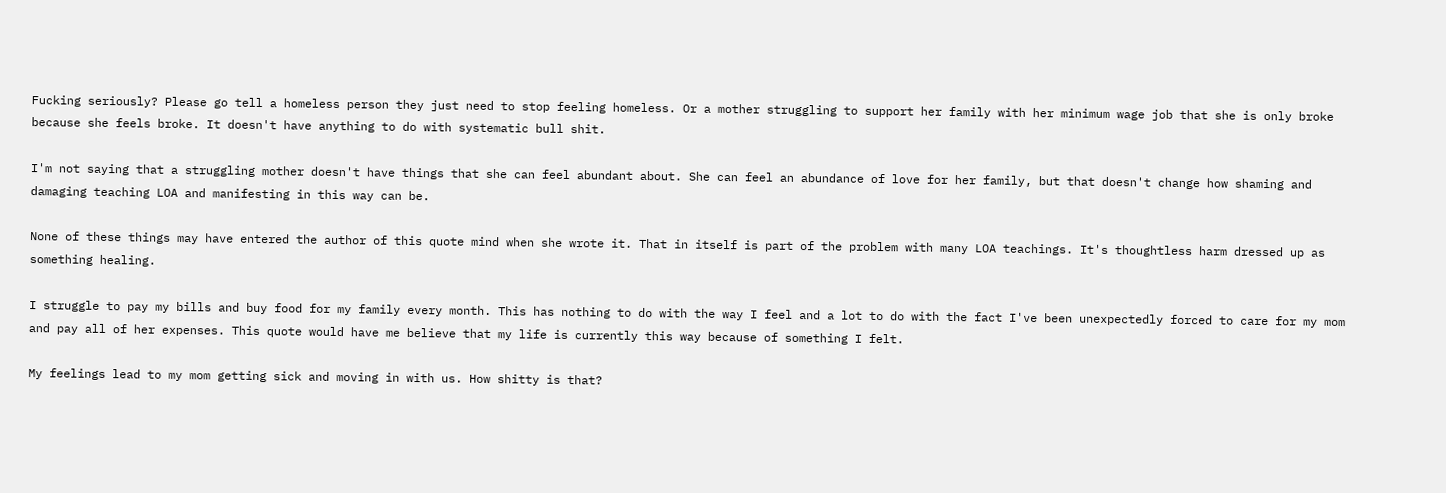Fucking seriously? Please go tell a homeless person they just need to stop feeling homeless. Or a mother struggling to support her family with her minimum wage job that she is only broke because she feels broke. It doesn't have anything to do with systematic bull shit.

I'm not saying that a struggling mother doesn't have things that she can feel abundant about. She can feel an abundance of love for her family, but that doesn't change how shaming and damaging teaching LOA and manifesting in this way can be.

None of these things may have entered the author of this quote mind when she wrote it. That in itself is part of the problem with many LOA teachings. It's thoughtless harm dressed up as something healing.

I struggle to pay my bills and buy food for my family every month. This has nothing to do with the way I feel and a lot to do with the fact I've been unexpectedly forced to care for my mom and pay all of her expenses. This quote would have me believe that my life is currently this way because of something I felt.

My feelings lead to my mom getting sick and moving in with us. How shitty is that?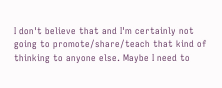I don't believe that and I'm certainly not going to promote/share/teach that kind of thinking to anyone else. Maybe I need to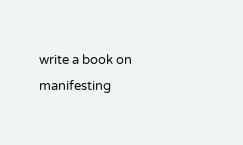write a book on manifesting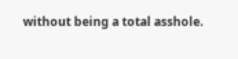without being a total asshole.